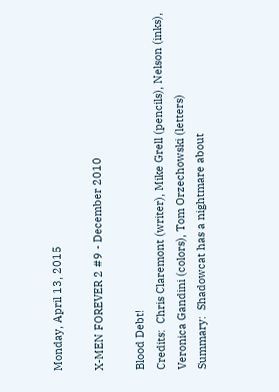Monday, April 13, 2015

X-MEN FOREVER 2 #9 - December 2010

Blood Debt!
Credits:  Chris Claremont (writer), Mike Grell (pencils), Nelson (inks), Veronica Gandini (colors), Tom Orzechowski (letters)
Summary:  Shadowcat has a nightmare about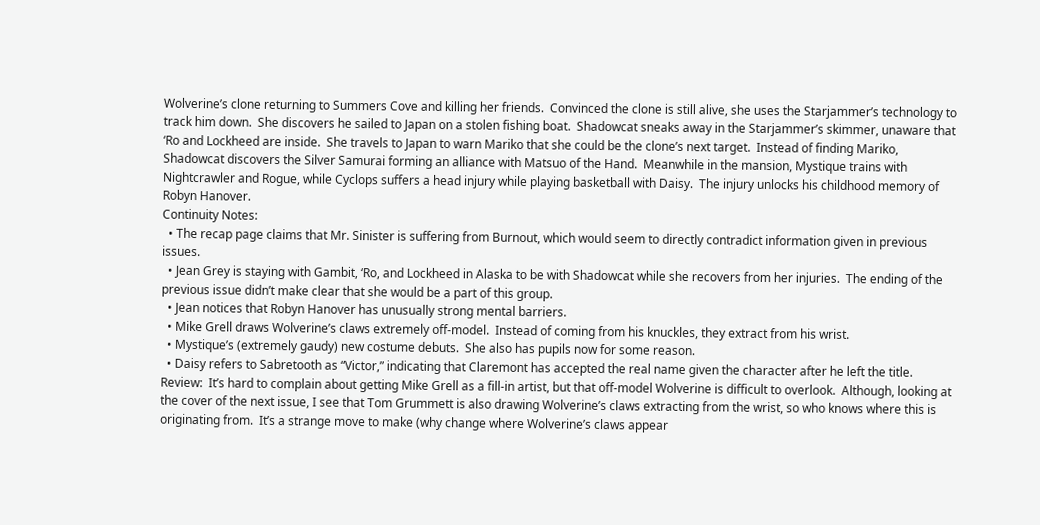Wolverine’s clone returning to Summers Cove and killing her friends.  Convinced the clone is still alive, she uses the Starjammer’s technology to track him down.  She discovers he sailed to Japan on a stolen fishing boat.  Shadowcat sneaks away in the Starjammer’s skimmer, unaware that ‘Ro and Lockheed are inside.  She travels to Japan to warn Mariko that she could be the clone’s next target.  Instead of finding Mariko, Shadowcat discovers the Silver Samurai forming an alliance with Matsuo of the Hand.  Meanwhile in the mansion, Mystique trains with Nightcrawler and Rogue, while Cyclops suffers a head injury while playing basketball with Daisy.  The injury unlocks his childhood memory of Robyn Hanover.
Continuity Notes:
  • The recap page claims that Mr. Sinister is suffering from Burnout, which would seem to directly contradict information given in previous issues.
  • Jean Grey is staying with Gambit, ‘Ro, and Lockheed in Alaska to be with Shadowcat while she recovers from her injuries.  The ending of the previous issue didn’t make clear that she would be a part of this group.
  • Jean notices that Robyn Hanover has unusually strong mental barriers.
  • Mike Grell draws Wolverine’s claws extremely off-model.  Instead of coming from his knuckles, they extract from his wrist.
  • Mystique’s (extremely gaudy) new costume debuts.  She also has pupils now for some reason.
  • Daisy refers to Sabretooth as “Victor,” indicating that Claremont has accepted the real name given the character after he left the title.
Review:  It’s hard to complain about getting Mike Grell as a fill-in artist, but that off-model Wolverine is difficult to overlook.  Although, looking at the cover of the next issue, I see that Tom Grummett is also drawing Wolverine’s claws extracting from the wrist, so who knows where this is originating from.  It’s a strange move to make (why change where Wolverine’s claws appear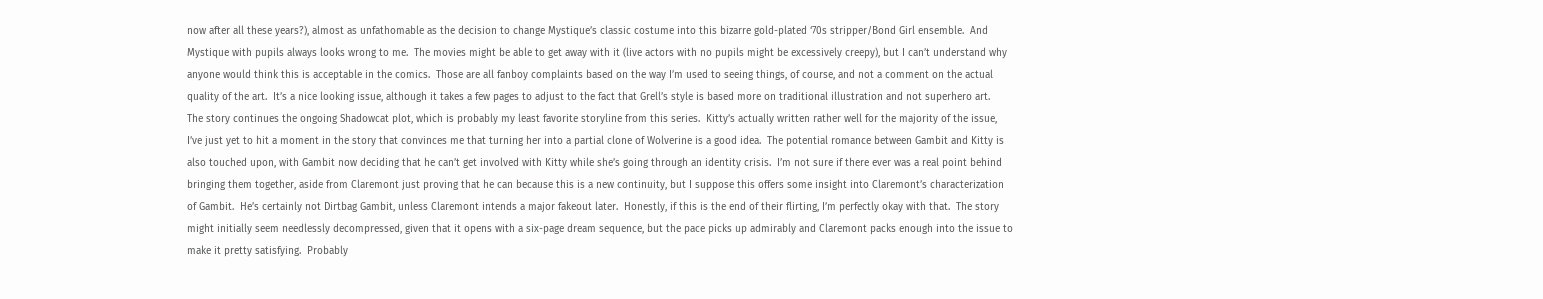now after all these years?), almost as unfathomable as the decision to change Mystique’s classic costume into this bizarre gold-plated ‘70s stripper/Bond Girl ensemble.  And Mystique with pupils always looks wrong to me.  The movies might be able to get away with it (live actors with no pupils might be excessively creepy), but I can’t understand why anyone would think this is acceptable in the comics.  Those are all fanboy complaints based on the way I’m used to seeing things, of course, and not a comment on the actual quality of the art.  It’s a nice looking issue, although it takes a few pages to adjust to the fact that Grell’s style is based more on traditional illustration and not superhero art.
The story continues the ongoing Shadowcat plot, which is probably my least favorite storyline from this series.  Kitty’s actually written rather well for the majority of the issue, I’ve just yet to hit a moment in the story that convinces me that turning her into a partial clone of Wolverine is a good idea.  The potential romance between Gambit and Kitty is also touched upon, with Gambit now deciding that he can’t get involved with Kitty while she’s going through an identity crisis.  I’m not sure if there ever was a real point behind bringing them together, aside from Claremont just proving that he can because this is a new continuity, but I suppose this offers some insight into Claremont’s characterization of Gambit.  He’s certainly not Dirtbag Gambit, unless Claremont intends a major fakeout later.  Honestly, if this is the end of their flirting, I’m perfectly okay with that.  The story might initially seem needlessly decompressed, given that it opens with a six-page dream sequence, but the pace picks up admirably and Claremont packs enough into the issue to make it pretty satisfying.  Probably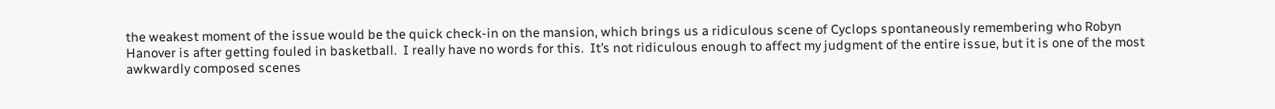the weakest moment of the issue would be the quick check-in on the mansion, which brings us a ridiculous scene of Cyclops spontaneously remembering who Robyn Hanover is after getting fouled in basketball.  I really have no words for this.  It’s not ridiculous enough to affect my judgment of the entire issue, but it is one of the most awkwardly composed scenes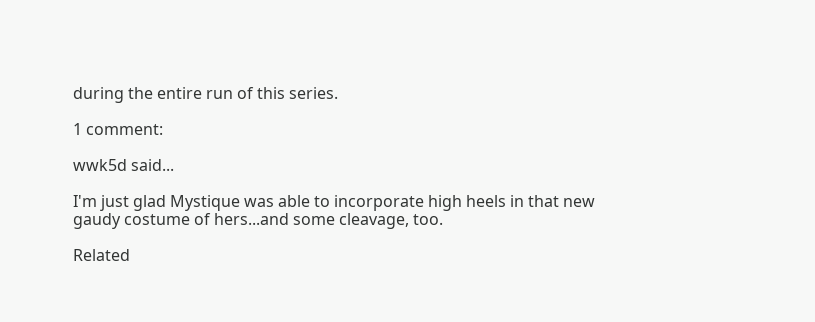during the entire run of this series.

1 comment:

wwk5d said...

I'm just glad Mystique was able to incorporate high heels in that new gaudy costume of hers...and some cleavage, too.

Related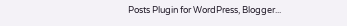Posts Plugin for WordPress, Blogger...